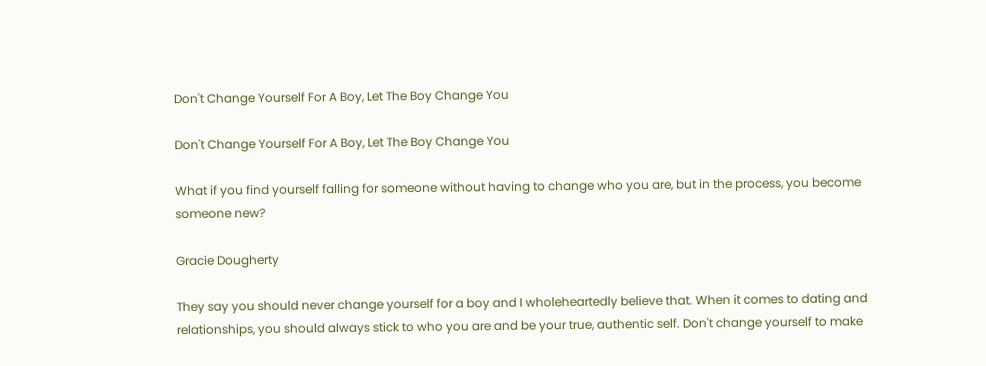Don't Change Yourself For A Boy, Let The Boy Change You

Don't Change Yourself For A Boy, Let The Boy Change You

What if you find yourself falling for someone without having to change who you are, but in the process, you become someone new?

Gracie Dougherty

They say you should never change yourself for a boy and I wholeheartedly believe that. When it comes to dating and relationships, you should always stick to who you are and be your true, authentic self. Don't change yourself to make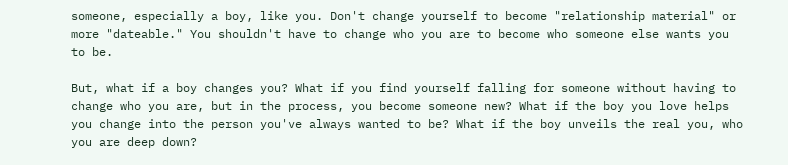someone, especially a boy, like you. Don't change yourself to become "relationship material" or more "dateable." You shouldn't have to change who you are to become who someone else wants you to be.

But, what if a boy changes you? What if you find yourself falling for someone without having to change who you are, but in the process, you become someone new? What if the boy you love helps you change into the person you've always wanted to be? What if the boy unveils the real you, who you are deep down?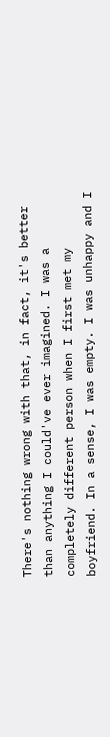There's nothing wrong with that, in fact, it's better than anything I could've ever imagined. I was a completely different person when I first met my boyfriend. In a sense, I was empty. I was unhappy and I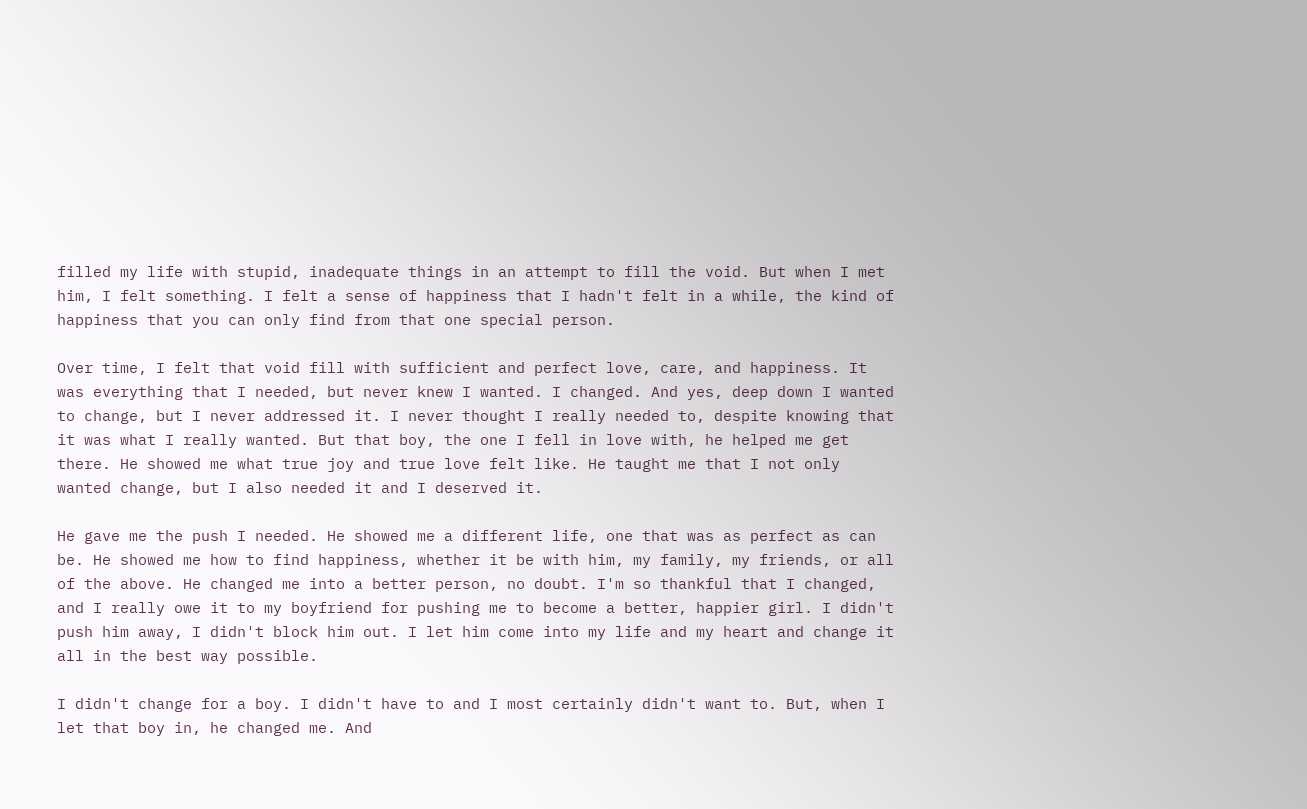filled my life with stupid, inadequate things in an attempt to fill the void. But when I met him, I felt something. I felt a sense of happiness that I hadn't felt in a while, the kind of happiness that you can only find from that one special person.

Over time, I felt that void fill with sufficient and perfect love, care, and happiness. It was everything that I needed, but never knew I wanted. I changed. And yes, deep down I wanted to change, but I never addressed it. I never thought I really needed to, despite knowing that it was what I really wanted. But that boy, the one I fell in love with, he helped me get there. He showed me what true joy and true love felt like. He taught me that I not only wanted change, but I also needed it and I deserved it.

He gave me the push I needed. He showed me a different life, one that was as perfect as can be. He showed me how to find happiness, whether it be with him, my family, my friends, or all of the above. He changed me into a better person, no doubt. I'm so thankful that I changed, and I really owe it to my boyfriend for pushing me to become a better, happier girl. I didn't push him away, I didn't block him out. I let him come into my life and my heart and change it all in the best way possible.

I didn't change for a boy. I didn't have to and I most certainly didn't want to. But, when I let that boy in, he changed me. And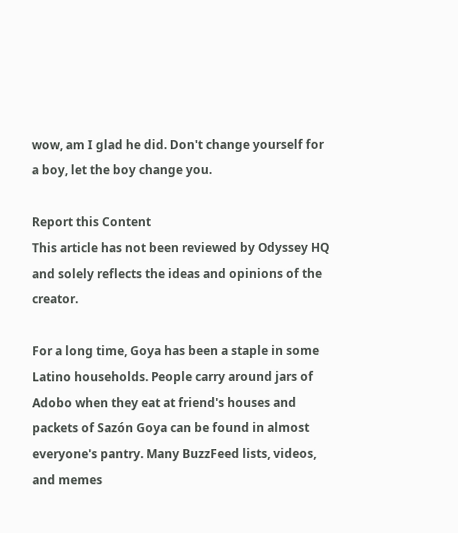wow, am I glad he did. Don't change yourself for a boy, let the boy change you.

Report this Content
This article has not been reviewed by Odyssey HQ and solely reflects the ideas and opinions of the creator.

For a long time, Goya has been a staple in some Latino households. People carry around jars of Adobo when they eat at friend's houses and packets of Sazón Goya can be found in almost everyone's pantry. Many BuzzFeed lists, videos, and memes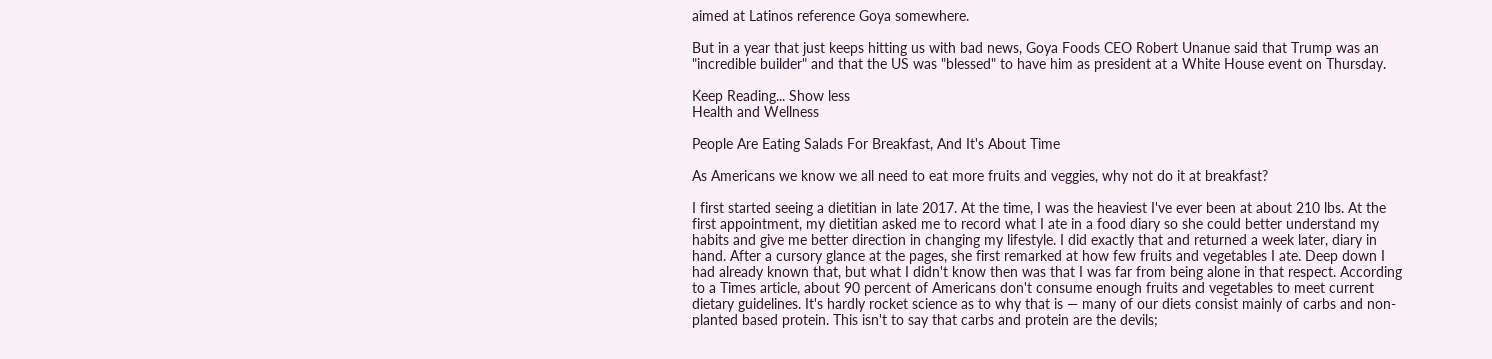aimed at Latinos reference Goya somewhere.

But in a year that just keeps hitting us with bad news, Goya Foods CEO Robert Unanue said that Trump was an "incredible builder" and that the US was "blessed" to have him as president at a White House event on Thursday.

Keep Reading... Show less
Health and Wellness

People Are Eating Salads For Breakfast, And It's About Time

As Americans we know we all need to eat more fruits and veggies, why not do it at breakfast?

I first started seeing a dietitian in late 2017. At the time, I was the heaviest I've ever been at about 210 lbs. At the first appointment, my dietitian asked me to record what I ate in a food diary so she could better understand my habits and give me better direction in changing my lifestyle. I did exactly that and returned a week later, diary in hand. After a cursory glance at the pages, she first remarked at how few fruits and vegetables I ate. Deep down I had already known that, but what I didn't know then was that I was far from being alone in that respect. According to a Times article, about 90 percent of Americans don't consume enough fruits and vegetables to meet current dietary guidelines. It's hardly rocket science as to why that is — many of our diets consist mainly of carbs and non-planted based protein. This isn't to say that carbs and protein are the devils;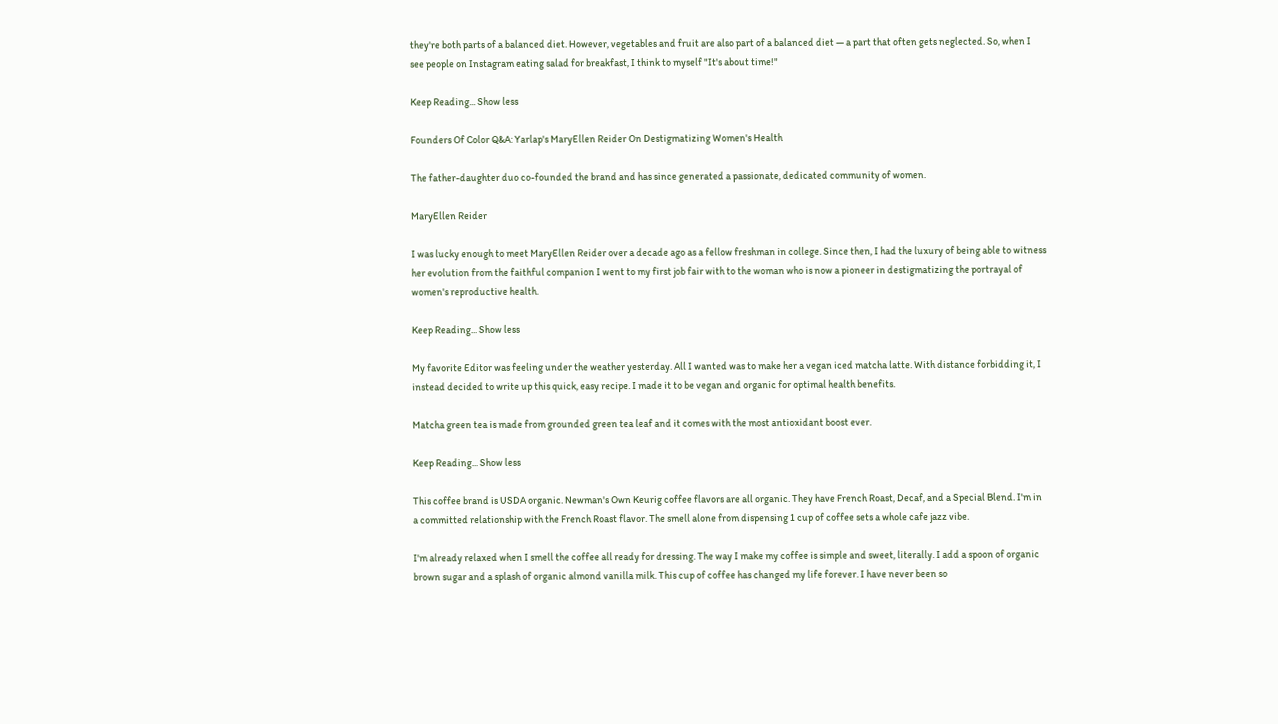they're both parts of a balanced diet. However, vegetables and fruit are also part of a balanced diet — a part that often gets neglected. So, when I see people on Instagram eating salad for breakfast, I think to myself "It's about time!"

Keep Reading... Show less

Founders Of Color Q&A: Yarlap's MaryEllen Reider On Destigmatizing Women's Health

The father-daughter duo co-founded the brand and has since generated a passionate, dedicated community of women.

MaryEllen Reider

I was lucky enough to meet MaryEllen Reider over a decade ago as a fellow freshman in college. Since then, I had the luxury of being able to witness her evolution from the faithful companion I went to my first job fair with to the woman who is now a pioneer in destigmatizing the portrayal of women's reproductive health.

Keep Reading... Show less

My favorite Editor was feeling under the weather yesterday. All I wanted was to make her a vegan iced matcha latte. With distance forbidding it, I instead decided to write up this quick, easy recipe. I made it to be vegan and organic for optimal health benefits.

Matcha green tea is made from grounded green tea leaf and it comes with the most antioxidant boost ever.

Keep Reading... Show less

This coffee brand is USDA organic. Newman's Own Keurig coffee flavors are all organic. They have French Roast, Decaf, and a Special Blend. I'm in a committed relationship with the French Roast flavor. The smell alone from dispensing 1 cup of coffee sets a whole cafe jazz vibe.

I'm already relaxed when I smell the coffee all ready for dressing. The way I make my coffee is simple and sweet, literally. I add a spoon of organic brown sugar and a splash of organic almond vanilla milk. This cup of coffee has changed my life forever. I have never been so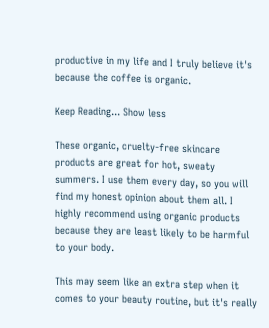productive in my life and I truly believe it's because the coffee is organic.

Keep Reading... Show less

These organic, cruelty-free skincare products are great for hot, sweaty summers. I use them every day, so you will find my honest opinion about them all. I highly recommend using organic products because they are least likely to be harmful to your body.

This may seem like an extra step when it comes to your beauty routine, but it's really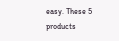easy. These 5 products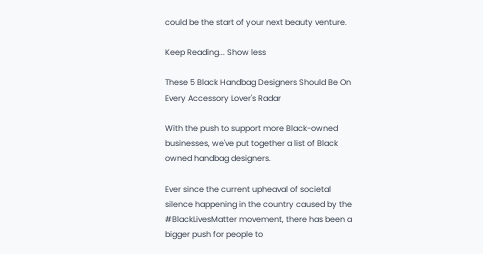could be the start of your next beauty venture.

Keep Reading... Show less

These 5 Black Handbag Designers Should Be On Every Accessory Lover's Radar

With the push to support more Black-owned businesses, we've put together a list of Black owned handbag designers.

Ever since the current upheaval of societal silence happening in the country caused by the #BlackLivesMatter movement, there has been a bigger push for people to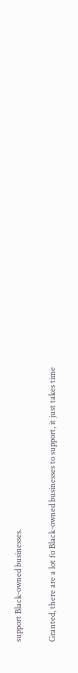support Black-owned businesses.

Granted, there are a lot fo Black-owned businesses to support, it just takes time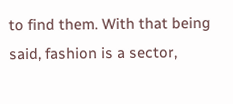to find them. With that being said, fashion is a sector,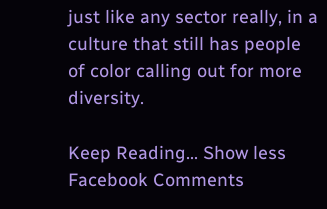just like any sector really, in a culture that still has people of color calling out for more diversity.

Keep Reading... Show less
Facebook Comments